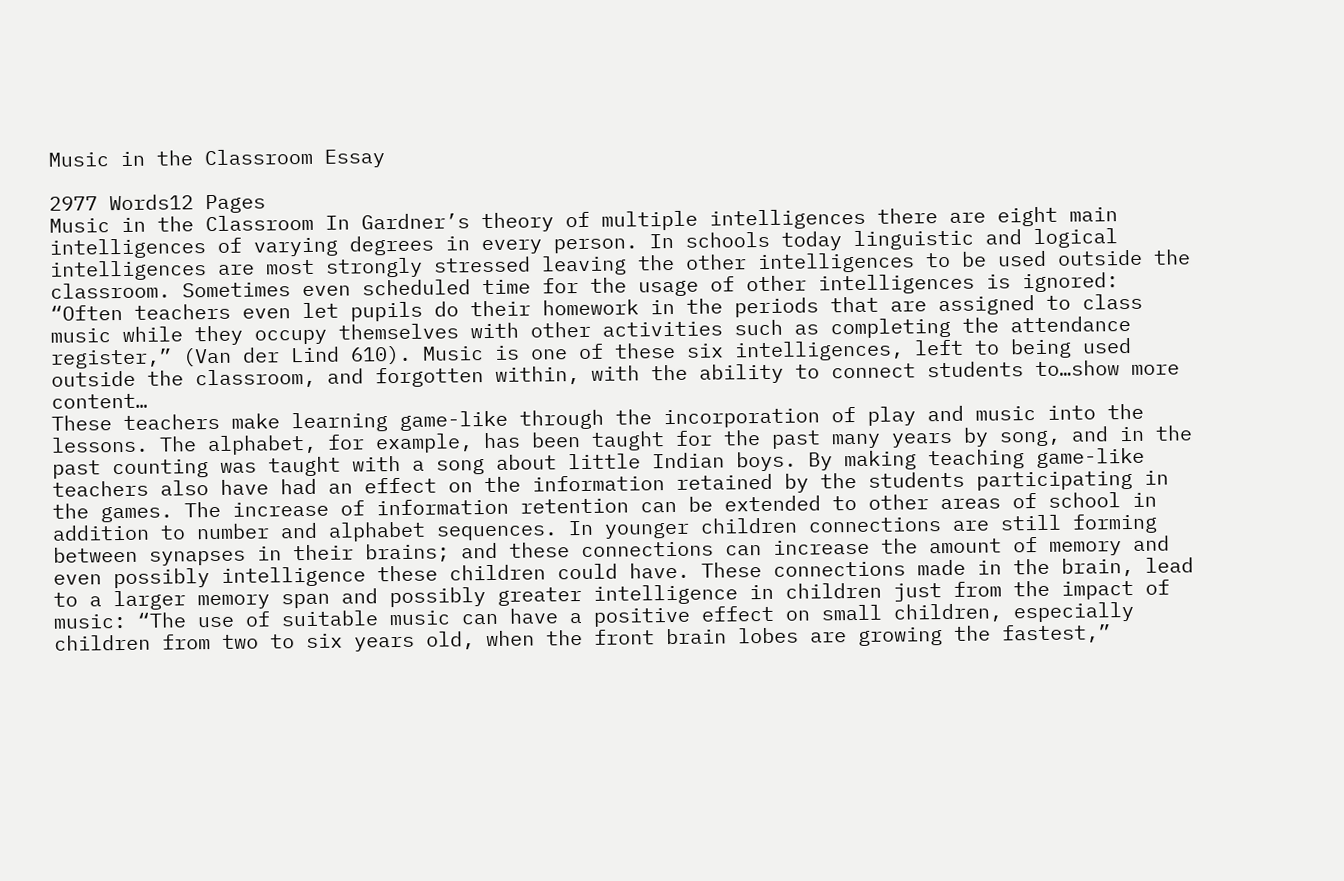Music in the Classroom Essay

2977 Words12 Pages
Music in the Classroom In Gardner’s theory of multiple intelligences there are eight main intelligences of varying degrees in every person. In schools today linguistic and logical intelligences are most strongly stressed leaving the other intelligences to be used outside the classroom. Sometimes even scheduled time for the usage of other intelligences is ignored: “Often teachers even let pupils do their homework in the periods that are assigned to class music while they occupy themselves with other activities such as completing the attendance register,” (Van der Lind 610). Music is one of these six intelligences, left to being used outside the classroom, and forgotten within, with the ability to connect students to…show more content…
These teachers make learning game-like through the incorporation of play and music into the lessons. The alphabet, for example, has been taught for the past many years by song, and in the past counting was taught with a song about little Indian boys. By making teaching game-like teachers also have had an effect on the information retained by the students participating in the games. The increase of information retention can be extended to other areas of school in addition to number and alphabet sequences. In younger children connections are still forming between synapses in their brains; and these connections can increase the amount of memory and even possibly intelligence these children could have. These connections made in the brain, lead to a larger memory span and possibly greater intelligence in children just from the impact of music: “The use of suitable music can have a positive effect on small children, especially children from two to six years old, when the front brain lobes are growing the fastest,”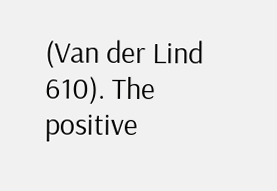(Van der Lind 610). The positive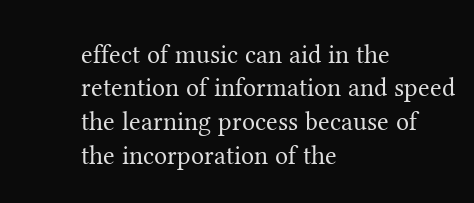effect of music can aid in the retention of information and speed the learning process because of the incorporation of the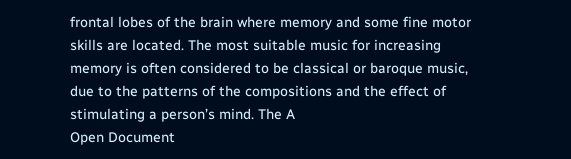frontal lobes of the brain where memory and some fine motor skills are located. The most suitable music for increasing memory is often considered to be classical or baroque music, due to the patterns of the compositions and the effect of stimulating a person’s mind. The A
Open Document